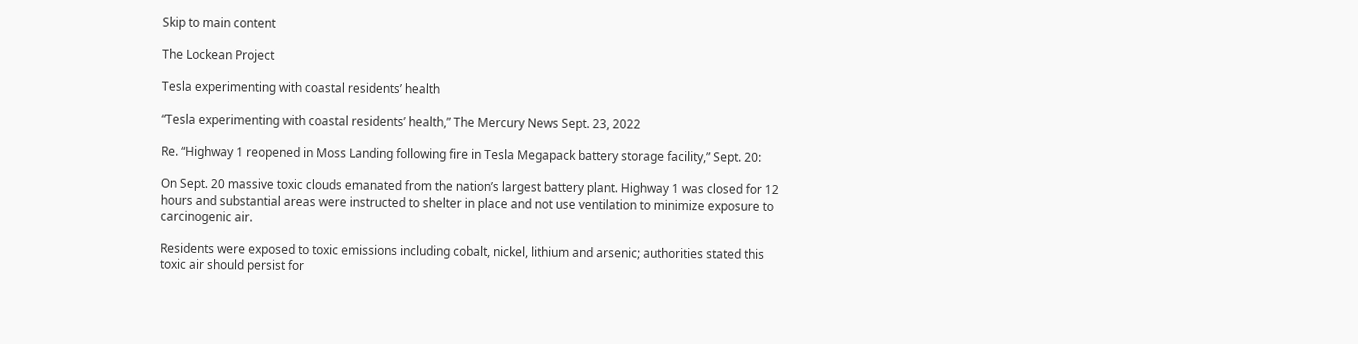Skip to main content

The Lockean Project

Tesla experimenting with coastal residents’ health

“Tesla experimenting with coastal residents’ health,” The Mercury News Sept. 23, 2022

Re. “Highway 1 reopened in Moss Landing following fire in Tesla Megapack battery storage facility,” Sept. 20:

On Sept. 20 massive toxic clouds emanated from the nation’s largest battery plant. Highway 1 was closed for 12 hours and substantial areas were instructed to shelter in place and not use ventilation to minimize exposure to carcinogenic air.

Residents were exposed to toxic emissions including cobalt, nickel, lithium and arsenic; authorities stated this toxic air should persist for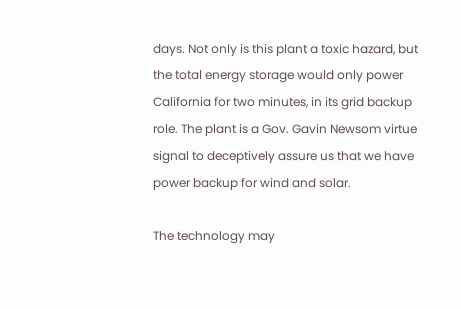days. Not only is this plant a toxic hazard, but the total energy storage would only power California for two minutes, in its grid backup role. The plant is a Gov. Gavin Newsom virtue signal to deceptively assure us that we have power backup for wind and solar.

The technology may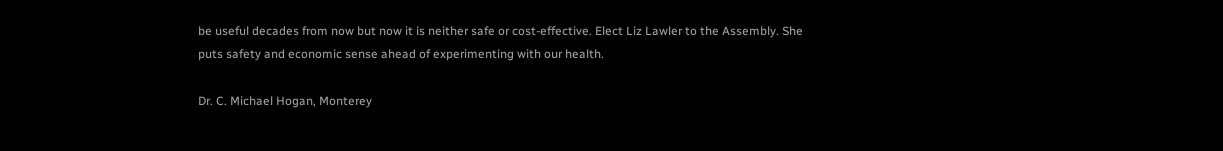be useful decades from now but now it is neither safe or cost-effective. Elect Liz Lawler to the Assembly. She puts safety and economic sense ahead of experimenting with our health.

Dr. C. Michael Hogan, Monterey